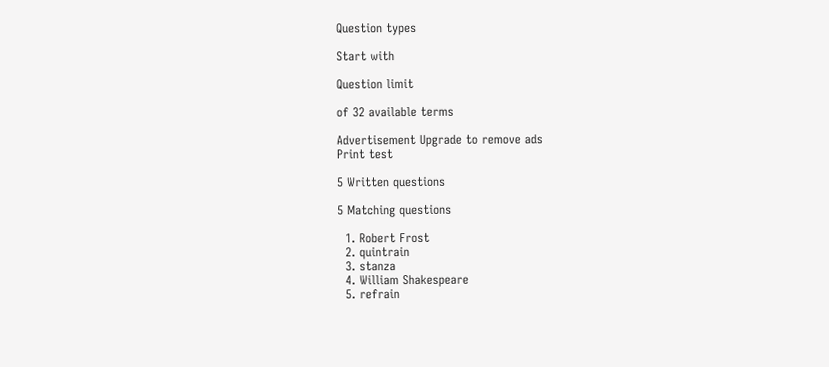Question types

Start with

Question limit

of 32 available terms

Advertisement Upgrade to remove ads
Print test

5 Written questions

5 Matching questions

  1. Robert Frost
  2. quintrain
  3. stanza
  4. William Shakespeare
  5. refrain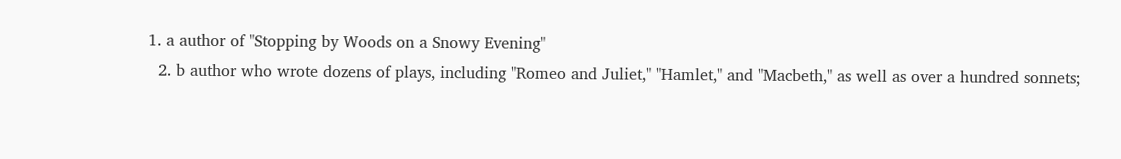1. a author of "Stopping by Woods on a Snowy Evening"
  2. b author who wrote dozens of plays, including "Romeo and Juliet," "Hamlet," and "Macbeth," as well as over a hundred sonnets;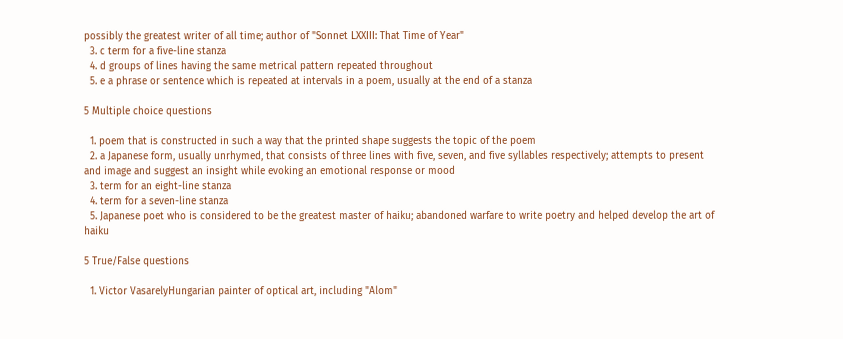possibly the greatest writer of all time; author of "Sonnet LXXIII: That Time of Year"
  3. c term for a five-line stanza
  4. d groups of lines having the same metrical pattern repeated throughout
  5. e a phrase or sentence which is repeated at intervals in a poem, usually at the end of a stanza

5 Multiple choice questions

  1. poem that is constructed in such a way that the printed shape suggests the topic of the poem
  2. a Japanese form, usually unrhymed, that consists of three lines with five, seven, and five syllables respectively; attempts to present and image and suggest an insight while evoking an emotional response or mood
  3. term for an eight-line stanza
  4. term for a seven-line stanza
  5. Japanese poet who is considered to be the greatest master of haiku; abandoned warfare to write poetry and helped develop the art of haiku

5 True/False questions

  1. Victor VasarelyHungarian painter of optical art, including "Alom"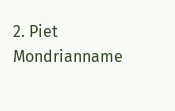2. Piet Mondrianname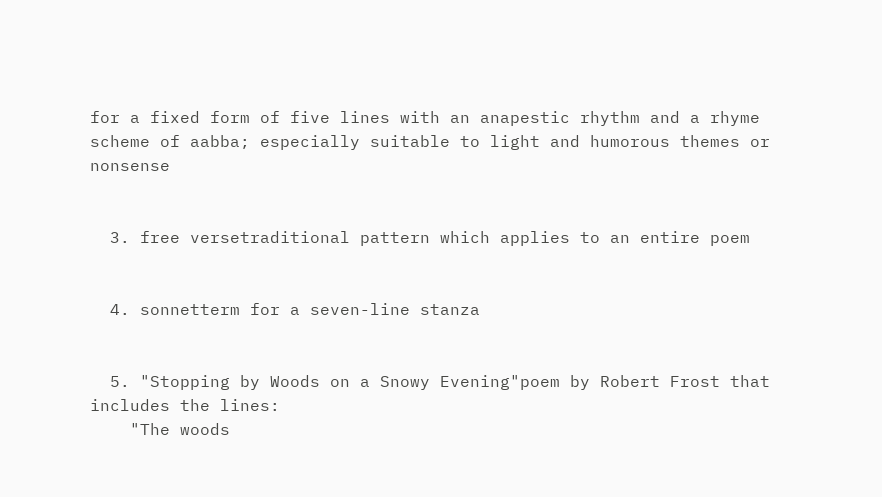for a fixed form of five lines with an anapestic rhythm and a rhyme scheme of aabba; especially suitable to light and humorous themes or nonsense


  3. free versetraditional pattern which applies to an entire poem


  4. sonnetterm for a seven-line stanza


  5. "Stopping by Woods on a Snowy Evening"poem by Robert Frost that includes the lines:
    "The woods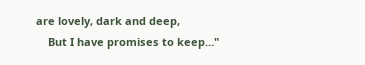are lovely, dark and deep,
    But I have promises to keep..."